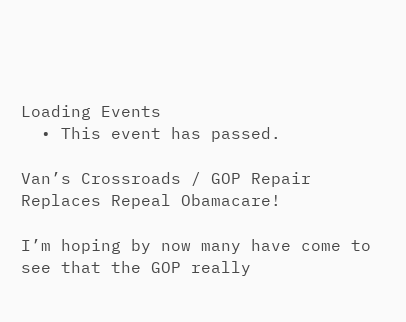Loading Events
  • This event has passed.

Van’s Crossroads / GOP Repair Replaces Repeal Obamacare!

I’m hoping by now many have come to see that the GOP really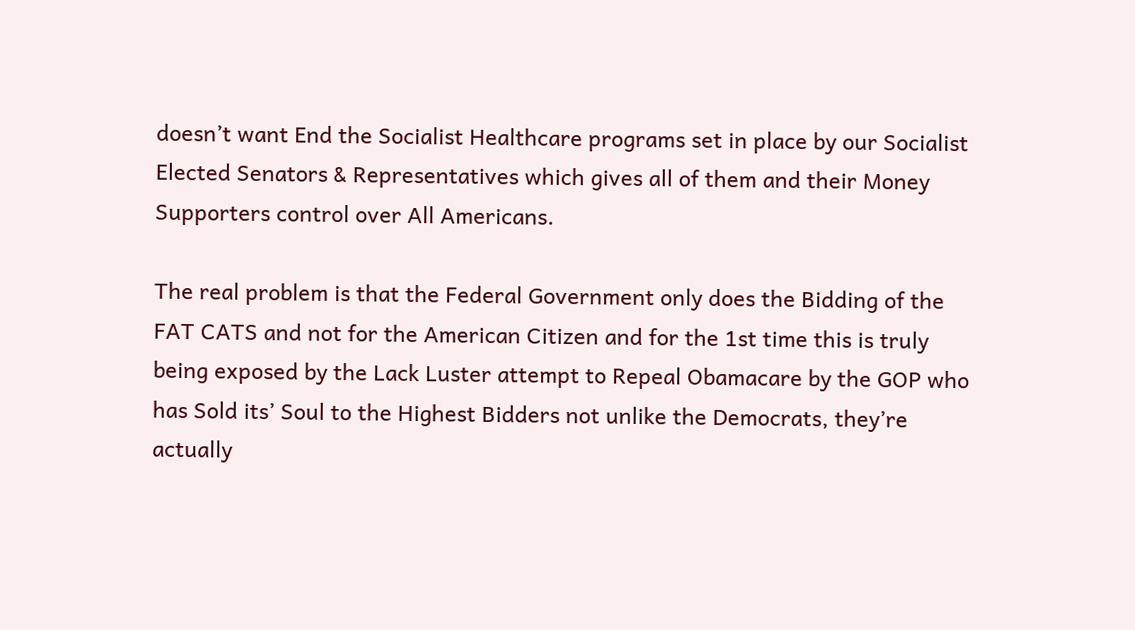doesn’t want End the Socialist Healthcare programs set in place by our Socialist Elected Senators & Representatives which gives all of them and their Money Supporters control over All Americans.

The real problem is that the Federal Government only does the Bidding of the FAT CATS and not for the American Citizen and for the 1st time this is truly being exposed by the Lack Luster attempt to Repeal Obamacare by the GOP who has Sold its’ Soul to the Highest Bidders not unlike the Democrats, they’re actually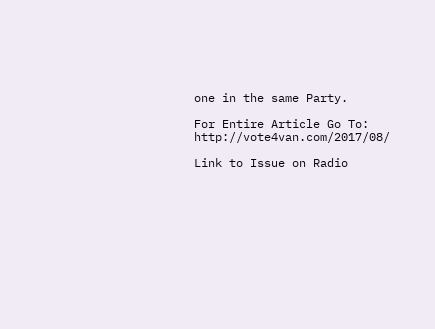one in the same Party.

For Entire Article Go To: http://vote4van.com/2017/08/

Link to Issue on Radio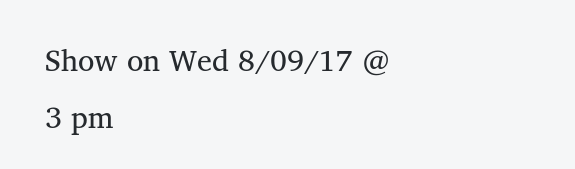Show on Wed 8/09/17 @ 3 pm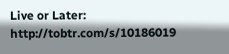Live or Later: http://tobtr.com/s/10186019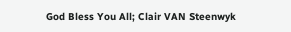God Bless You All; Clair VAN Steenwyk